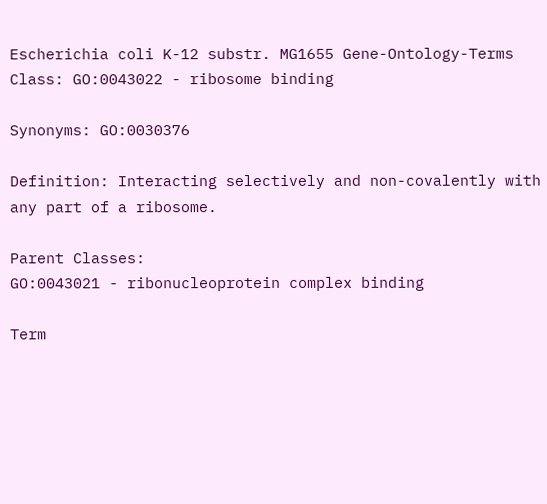Escherichia coli K-12 substr. MG1655 Gene-Ontology-Terms Class: GO:0043022 - ribosome binding

Synonyms: GO:0030376

Definition: Interacting selectively and non-covalently with any part of a ribosome.

Parent Classes:
GO:0043021 - ribonucleoprotein complex binding

Term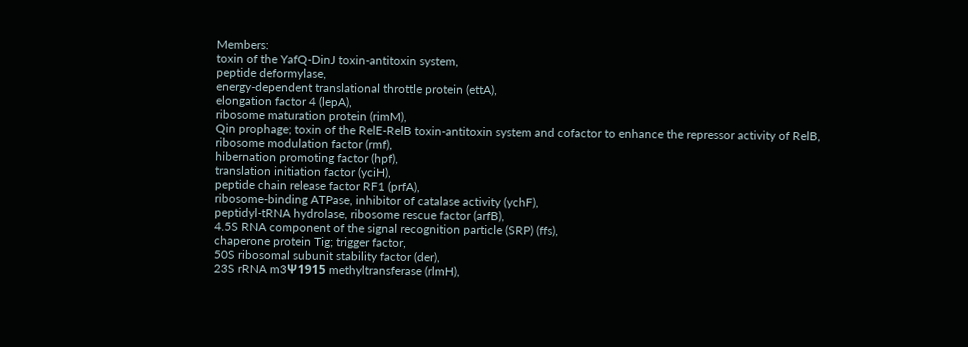Members:
toxin of the YafQ-DinJ toxin-antitoxin system,
peptide deformylase,
energy-dependent translational throttle protein (ettA),
elongation factor 4 (lepA),
ribosome maturation protein (rimM),
Qin prophage; toxin of the RelE-RelB toxin-antitoxin system and cofactor to enhance the repressor activity of RelB,
ribosome modulation factor (rmf),
hibernation promoting factor (hpf),
translation initiation factor (yciH),
peptide chain release factor RF1 (prfA),
ribosome-binding ATPase, inhibitor of catalase activity (ychF),
peptidyl-tRNA hydrolase, ribosome rescue factor (arfB),
4.5S RNA component of the signal recognition particle (SRP) (ffs),
chaperone protein Tig; trigger factor,
50S ribosomal subunit stability factor (der),
23S rRNA m3Ψ1915 methyltransferase (rlmH),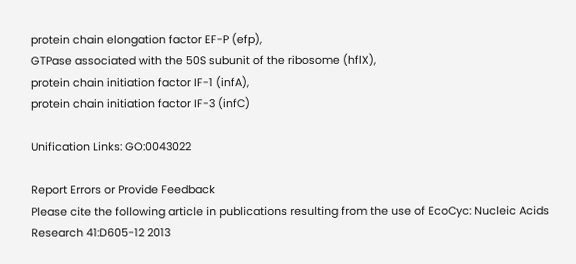protein chain elongation factor EF-P (efp),
GTPase associated with the 50S subunit of the ribosome (hflX),
protein chain initiation factor IF-1 (infA),
protein chain initiation factor IF-3 (infC)

Unification Links: GO:0043022

Report Errors or Provide Feedback
Please cite the following article in publications resulting from the use of EcoCyc: Nucleic Acids Research 41:D605-12 2013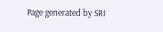Page generated by SRI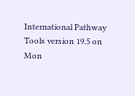International Pathway Tools version 19.5 on Mon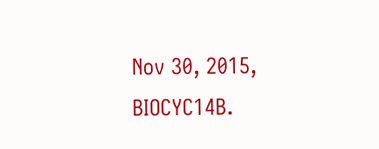Nov 30, 2015, BIOCYC14B.